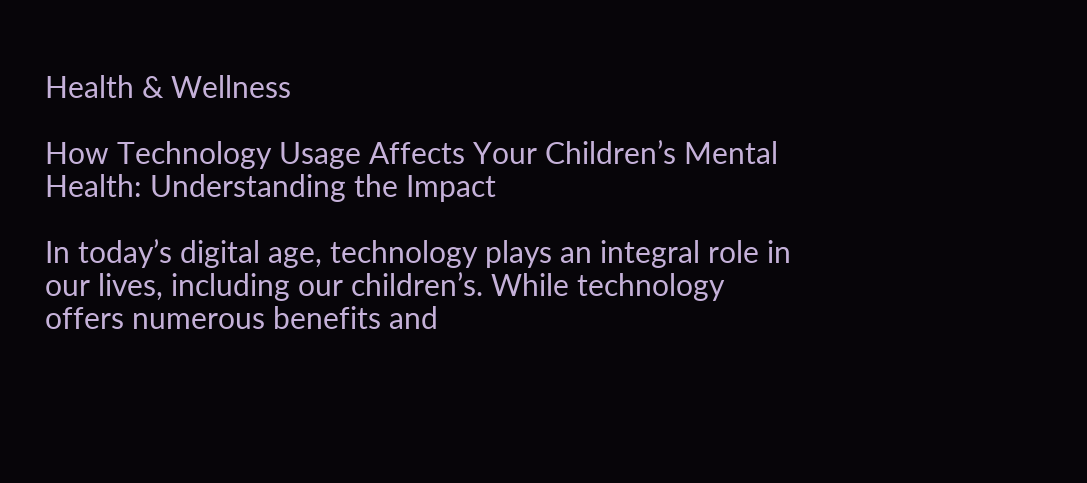Health & Wellness

How Technology Usage Affects Your Children’s Mental Health: Understanding the Impact

In today’s digital age, technology plays an integral role in our lives, including our children’s. While technology offers numerous benefits and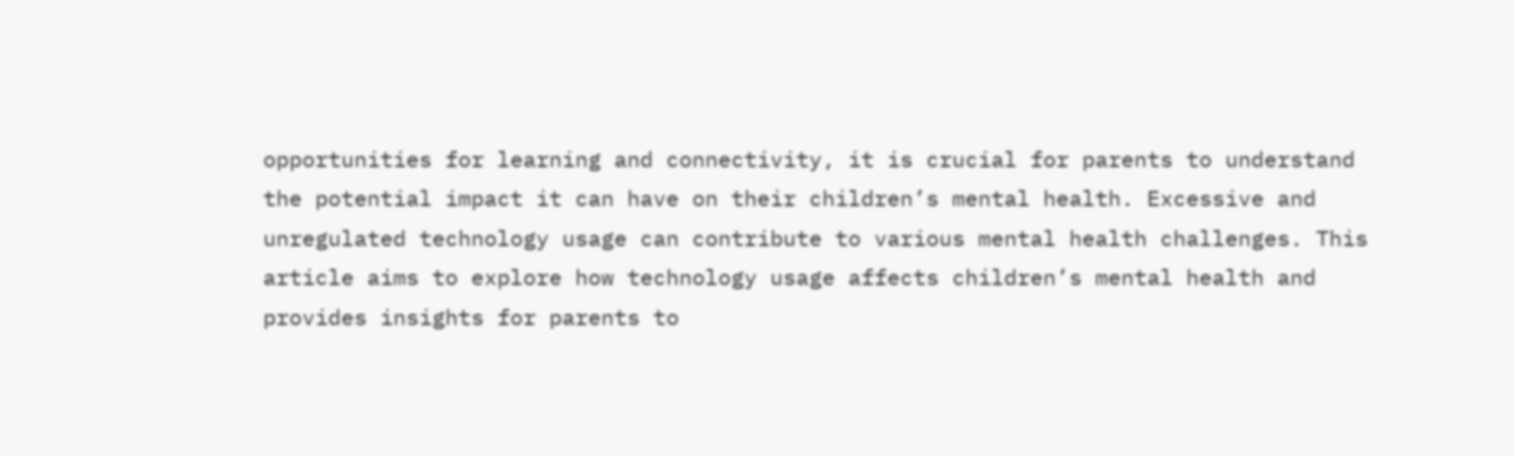opportunities for learning and connectivity, it is crucial for parents to understand the potential impact it can have on their children’s mental health. Excessive and unregulated technology usage can contribute to various mental health challenges. This article aims to explore how technology usage affects children’s mental health and provides insights for parents to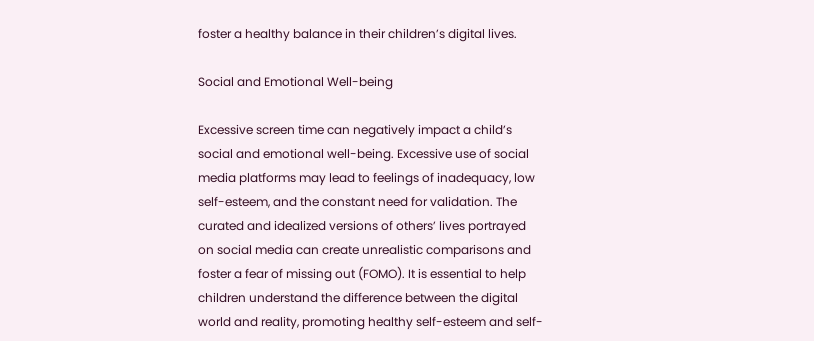foster a healthy balance in their children’s digital lives.

Social and Emotional Well-being

Excessive screen time can negatively impact a child’s social and emotional well-being. Excessive use of social media platforms may lead to feelings of inadequacy, low self-esteem, and the constant need for validation. The curated and idealized versions of others’ lives portrayed on social media can create unrealistic comparisons and foster a fear of missing out (FOMO). It is essential to help children understand the difference between the digital world and reality, promoting healthy self-esteem and self-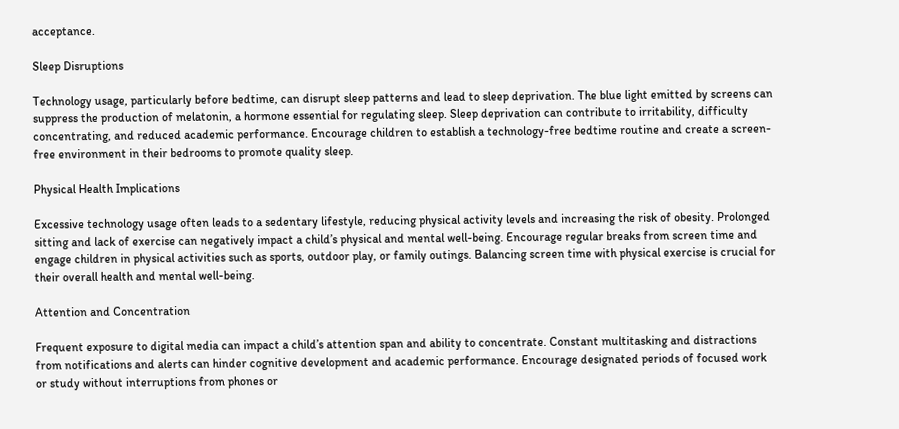acceptance.

Sleep Disruptions

Technology usage, particularly before bedtime, can disrupt sleep patterns and lead to sleep deprivation. The blue light emitted by screens can suppress the production of melatonin, a hormone essential for regulating sleep. Sleep deprivation can contribute to irritability, difficulty concentrating, and reduced academic performance. Encourage children to establish a technology-free bedtime routine and create a screen-free environment in their bedrooms to promote quality sleep.

Physical Health Implications

Excessive technology usage often leads to a sedentary lifestyle, reducing physical activity levels and increasing the risk of obesity. Prolonged sitting and lack of exercise can negatively impact a child’s physical and mental well-being. Encourage regular breaks from screen time and engage children in physical activities such as sports, outdoor play, or family outings. Balancing screen time with physical exercise is crucial for their overall health and mental well-being.

Attention and Concentration

Frequent exposure to digital media can impact a child’s attention span and ability to concentrate. Constant multitasking and distractions from notifications and alerts can hinder cognitive development and academic performance. Encourage designated periods of focused work or study without interruptions from phones or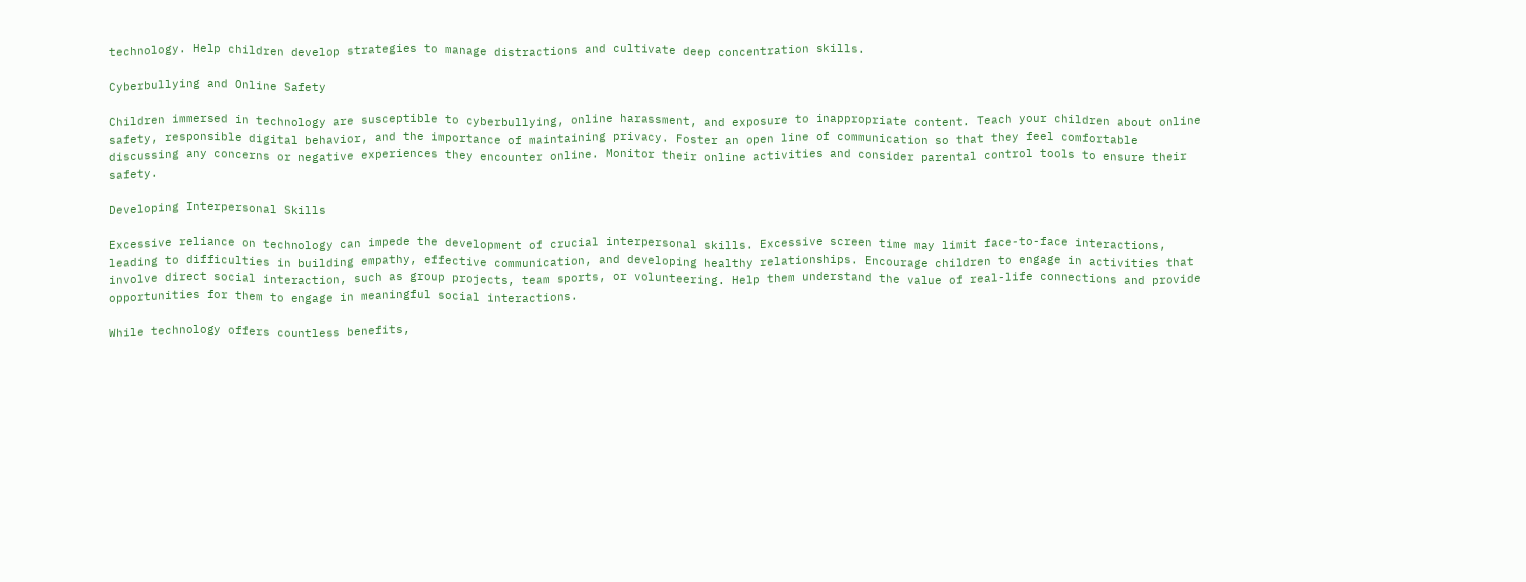technology. Help children develop strategies to manage distractions and cultivate deep concentration skills.

Cyberbullying and Online Safety

Children immersed in technology are susceptible to cyberbullying, online harassment, and exposure to inappropriate content. Teach your children about online safety, responsible digital behavior, and the importance of maintaining privacy. Foster an open line of communication so that they feel comfortable discussing any concerns or negative experiences they encounter online. Monitor their online activities and consider parental control tools to ensure their safety.

Developing Interpersonal Skills

Excessive reliance on technology can impede the development of crucial interpersonal skills. Excessive screen time may limit face-to-face interactions, leading to difficulties in building empathy, effective communication, and developing healthy relationships. Encourage children to engage in activities that involve direct social interaction, such as group projects, team sports, or volunteering. Help them understand the value of real-life connections and provide opportunities for them to engage in meaningful social interactions.

While technology offers countless benefits,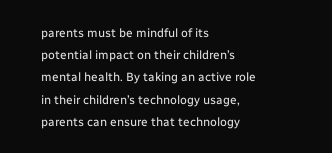parents must be mindful of its potential impact on their children’s mental health. By taking an active role in their children’s technology usage, parents can ensure that technology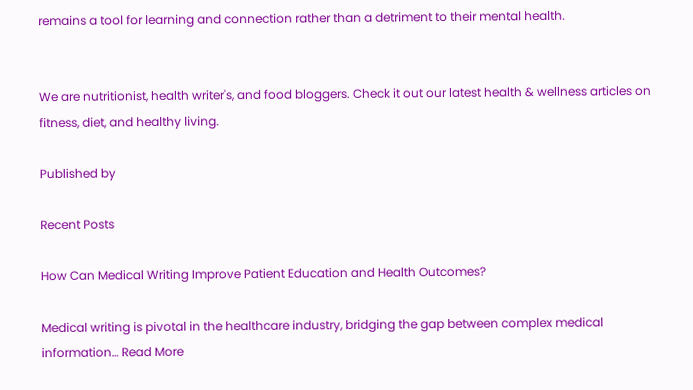remains a tool for learning and connection rather than a detriment to their mental health.


We are nutritionist, health writer's, and food bloggers. Check it out our latest health & wellness articles on fitness, diet, and healthy living.

Published by

Recent Posts

How Can Medical Writing Improve Patient Education and Health Outcomes?

Medical writing is pivotal in the healthcare industry, bridging the gap between complex medical information… Read More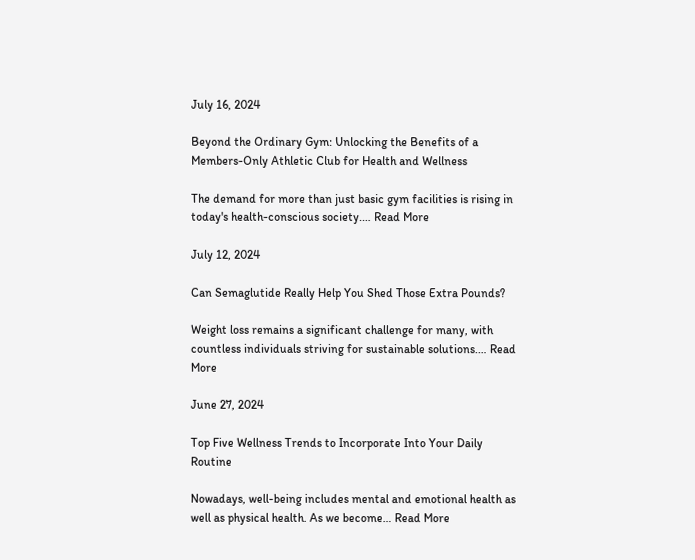July 16, 2024

Beyond the Ordinary Gym: Unlocking the Benefits of a Members-Only Athletic Club for Health and Wellness

The demand for more than just basic gym facilities is rising in today's health-conscious society.… Read More

July 12, 2024

Can Semaglutide Really Help You Shed Those Extra Pounds?

Weight loss remains a significant challenge for many, with countless individuals striving for sustainable solutions.… Read More

June 27, 2024

Top Five Wellness Trends to Incorporate Into Your Daily Routine

Nowadays, well-being includes mental and emotional health as well as physical health. As we become… Read More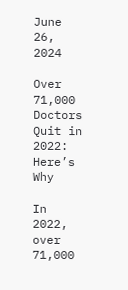June 26, 2024

Over 71,000 Doctors Quit in 2022: Here’s Why

In 2022, over 71,000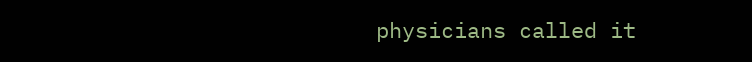physicians called it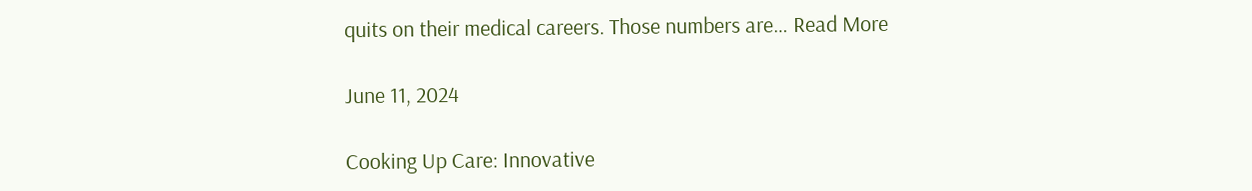quits on their medical careers. Those numbers are… Read More

June 11, 2024

Cooking Up Care: Innovative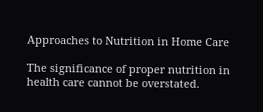Approaches to Nutrition in Home Care

The significance of proper nutrition in health care cannot be overstated.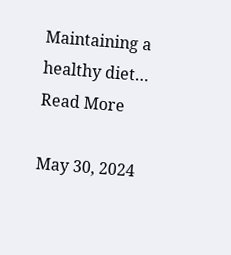Maintaining a healthy diet… Read More

May 30, 2024